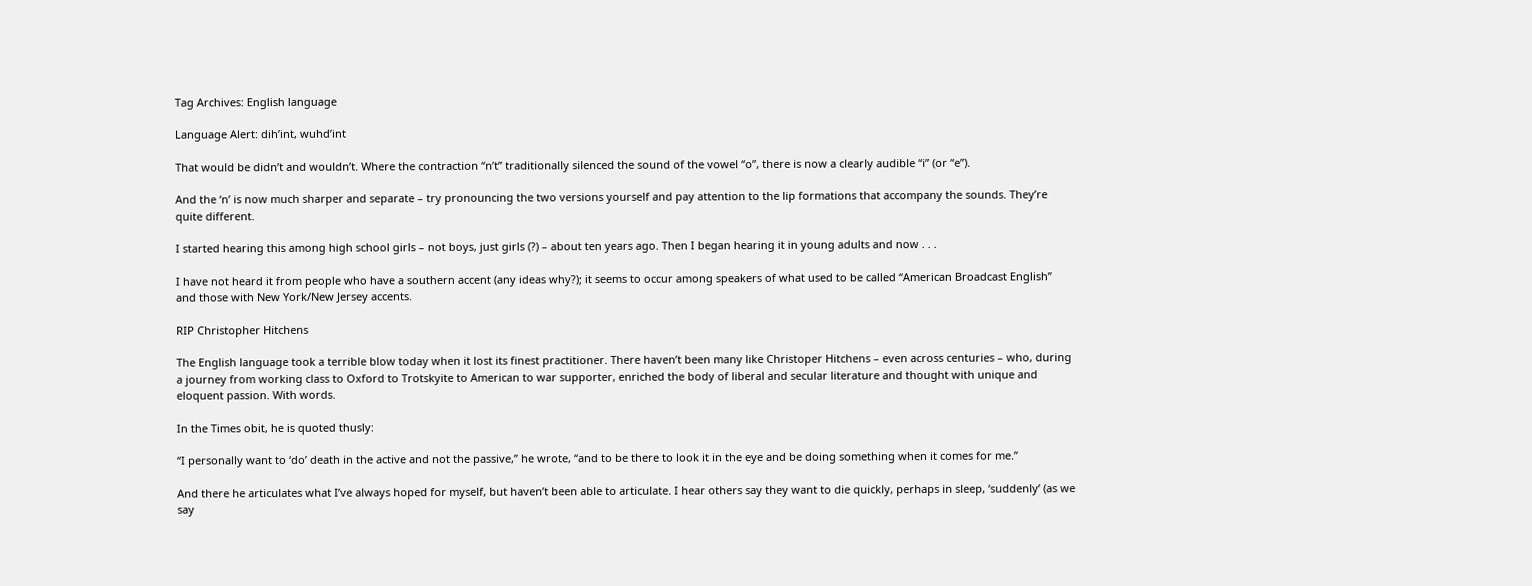Tag Archives: English language

Language Alert: dih’int, wuhd’int

That would be didn’t and wouldn’t. Where the contraction “n’t” traditionally silenced the sound of the vowel “o”, there is now a clearly audible “i” (or “e”).

And the ‘n’ is now much sharper and separate – try pronouncing the two versions yourself and pay attention to the lip formations that accompany the sounds. They’re quite different.

I started hearing this among high school girls – not boys, just girls (?) – about ten years ago. Then I began hearing it in young adults and now . . .

I have not heard it from people who have a southern accent (any ideas why?); it seems to occur among speakers of what used to be called “American Broadcast English” and those with New York/New Jersey accents.

RIP Christopher Hitchens

The English language took a terrible blow today when it lost its finest practitioner. There haven’t been many like Christoper Hitchens – even across centuries – who, during a journey from working class to Oxford to Trotskyite to American to war supporter, enriched the body of liberal and secular literature and thought with unique and eloquent passion. With words.

In the Times obit, he is quoted thusly:

“I personally want to ‘do’ death in the active and not the passive,” he wrote, “and to be there to look it in the eye and be doing something when it comes for me.”

And there he articulates what I’ve always hoped for myself, but haven’t been able to articulate. I hear others say they want to die quickly, perhaps in sleep, ‘suddenly’ (as we say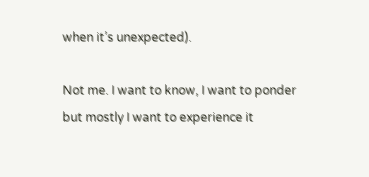when it’s unexpected).

Not me. I want to know, I want to ponder but mostly I want to experience it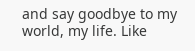and say goodbye to my world, my life. Like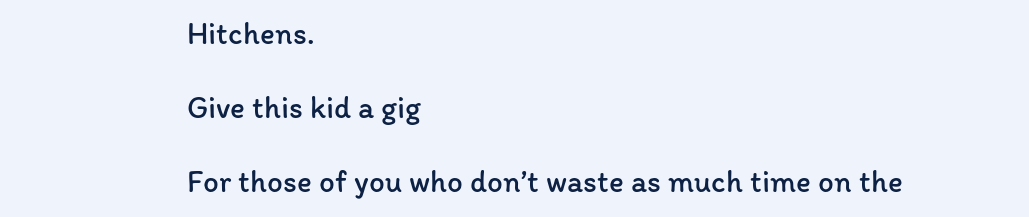Hitchens.

Give this kid a gig

For those of you who don’t waste as much time on the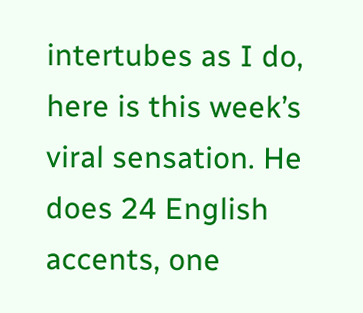intertubes as I do, here is this week’s viral sensation. He does 24 English accents, one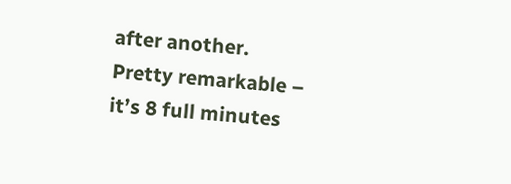after another. Pretty remarkable – it’s 8 full minutes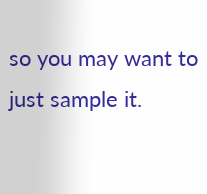so you may want to just sample it.